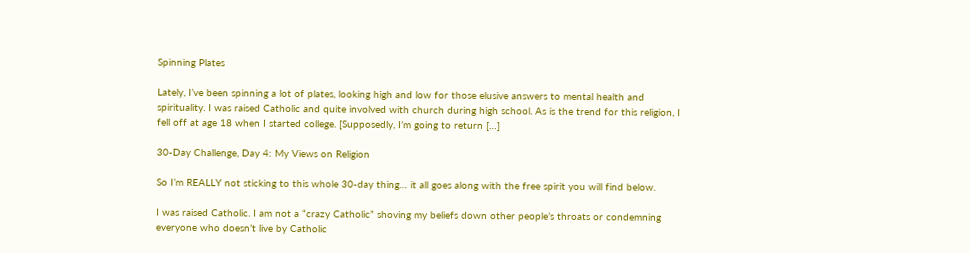Spinning Plates

Lately, I’ve been spinning a lot of plates, looking high and low for those elusive answers to mental health and spirituality. I was raised Catholic and quite involved with church during high school. As is the trend for this religion, I fell off at age 18 when I started college. [Supposedly, I’m going to return […]

30-Day Challenge, Day 4: My Views on Religion

So I’m REALLY not sticking to this whole 30-day thing… it all goes along with the free spirit you will find below.

I was raised Catholic. I am not a “crazy Catholic” shoving my beliefs down other people’s throats or condemning everyone who doesn’t live by Catholic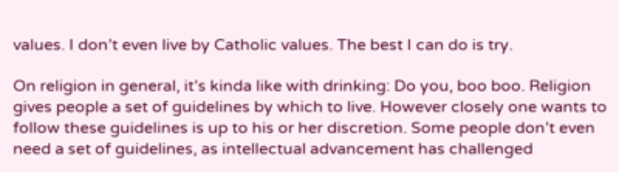values. I don’t even live by Catholic values. The best I can do is try.

On religion in general, it’s kinda like with drinking: Do you, boo boo. Religion gives people a set of guidelines by which to live. However closely one wants to follow these guidelines is up to his or her discretion. Some people don’t even need a set of guidelines, as intellectual advancement has challenged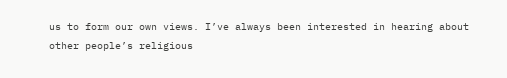us to form our own views. I’ve always been interested in hearing about other people’s religious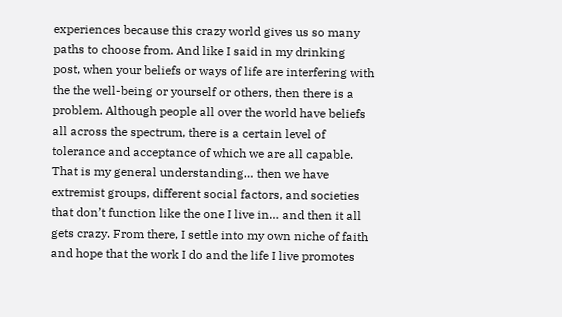experiences because this crazy world gives us so many paths to choose from. And like I said in my drinking post, when your beliefs or ways of life are interfering with the the well-being or yourself or others, then there is a problem. Although people all over the world have beliefs all across the spectrum, there is a certain level of tolerance and acceptance of which we are all capable. That is my general understanding… then we have extremist groups, different social factors, and societies that don’t function like the one I live in… and then it all gets crazy. From there, I settle into my own niche of faith and hope that the work I do and the life I live promotes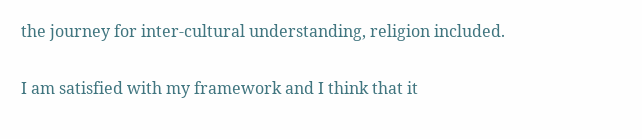the journey for inter-cultural understanding, religion included.

I am satisfied with my framework and I think that it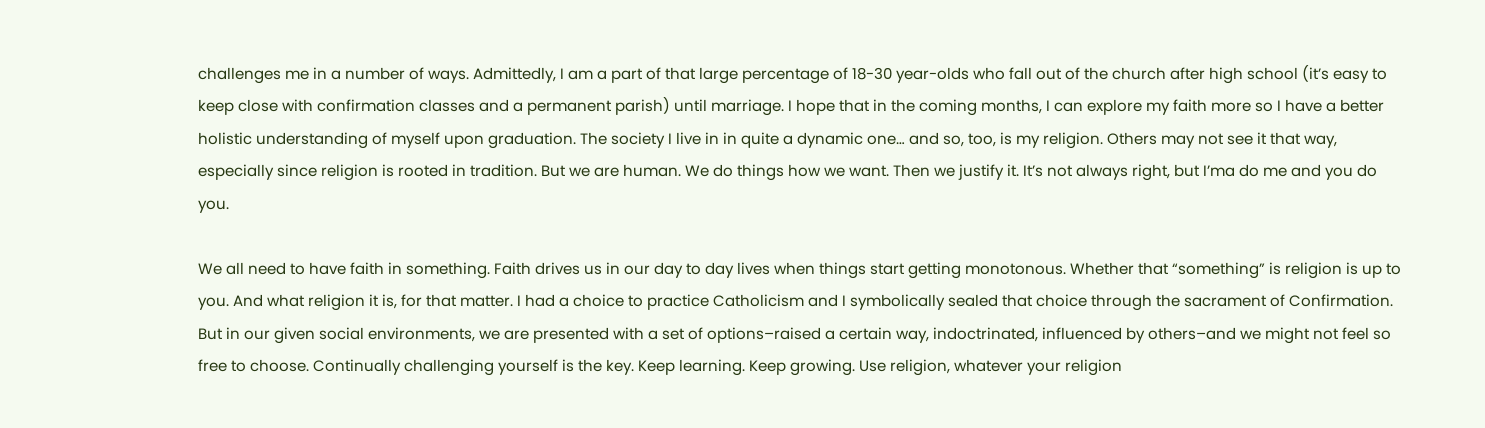challenges me in a number of ways. Admittedly, I am a part of that large percentage of 18-30 year-olds who fall out of the church after high school (it’s easy to keep close with confirmation classes and a permanent parish) until marriage. I hope that in the coming months, I can explore my faith more so I have a better holistic understanding of myself upon graduation. The society I live in in quite a dynamic one… and so, too, is my religion. Others may not see it that way, especially since religion is rooted in tradition. But we are human. We do things how we want. Then we justify it. It’s not always right, but I’ma do me and you do you.

We all need to have faith in something. Faith drives us in our day to day lives when things start getting monotonous. Whether that “something” is religion is up to you. And what religion it is, for that matter. I had a choice to practice Catholicism and I symbolically sealed that choice through the sacrament of Confirmation. But in our given social environments, we are presented with a set of options–raised a certain way, indoctrinated, influenced by others–and we might not feel so free to choose. Continually challenging yourself is the key. Keep learning. Keep growing. Use religion, whatever your religion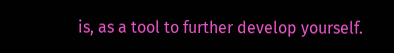is, as a tool to further develop yourself.